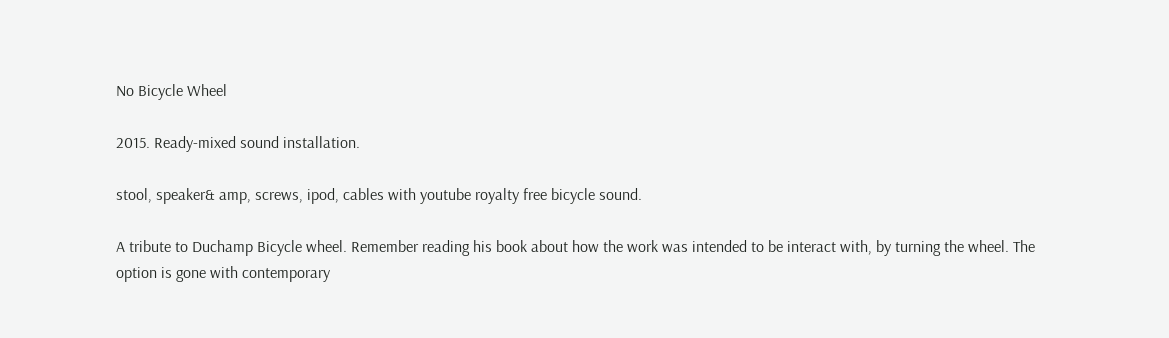No Bicycle Wheel

2015. Ready-mixed sound installation.

stool, speaker& amp, screws, ipod, cables with youtube royalty free bicycle sound.

A tribute to Duchamp Bicycle wheel. Remember reading his book about how the work was intended to be interact with, by turning the wheel. The option is gone with contemporary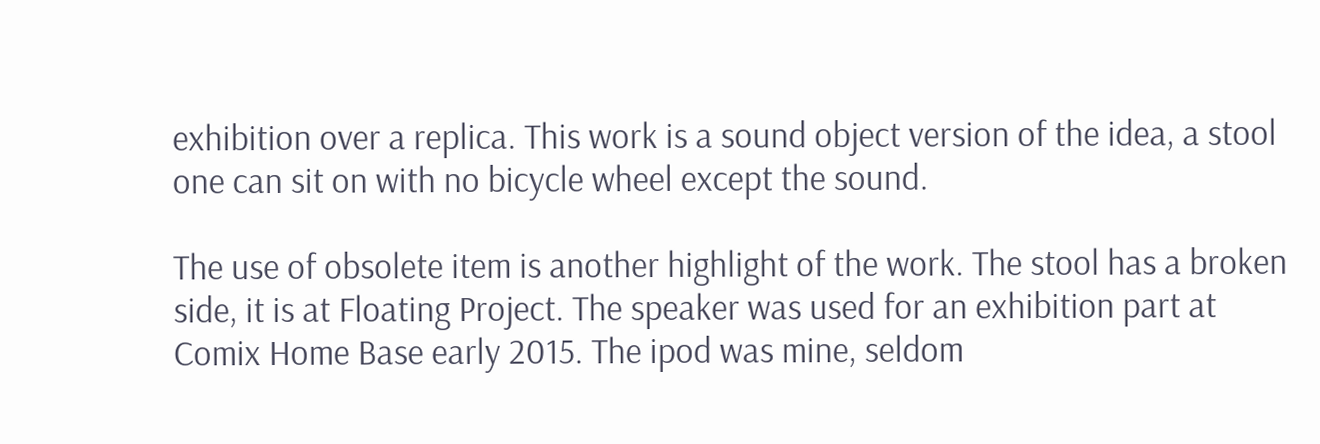exhibition over a replica. This work is a sound object version of the idea, a stool one can sit on with no bicycle wheel except the sound.

The use of obsolete item is another highlight of the work. The stool has a broken side, it is at Floating Project. The speaker was used for an exhibition part at Comix Home Base early 2015. The ipod was mine, seldom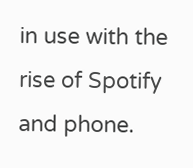in use with the rise of Spotify and phone.